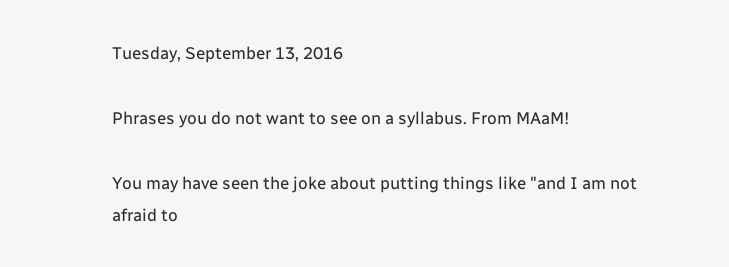Tuesday, September 13, 2016

Phrases you do not want to see on a syllabus. From MAaM!

You may have seen the joke about putting things like "and I am not afraid to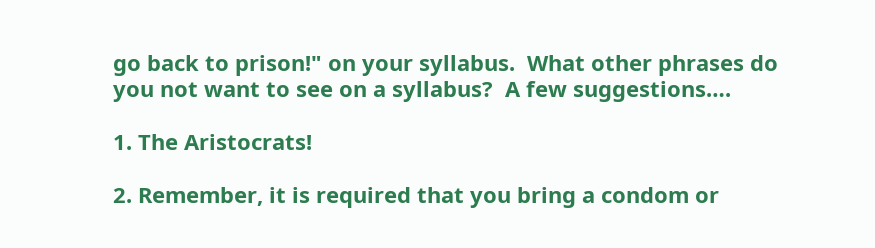go back to prison!" on your syllabus.  What other phrases do you not want to see on a syllabus?  A few suggestions….

1. The Aristocrats!

2. Remember, it is required that you bring a condom or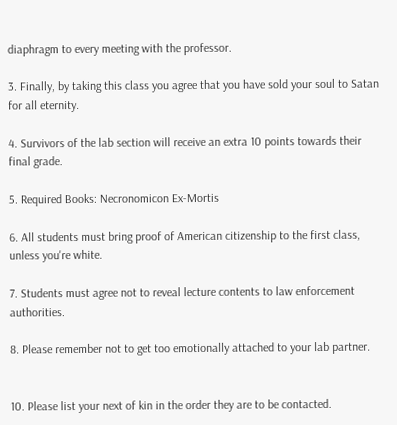diaphragm to every meeting with the professor.

3. Finally, by taking this class you agree that you have sold your soul to Satan for all eternity.

4. Survivors of the lab section will receive an extra 10 points towards their final grade.

5. Required Books: Necronomicon Ex-Mortis

6. All students must bring proof of American citizenship to the first class, unless you're white.

7. Students must agree not to reveal lecture contents to law enforcement authorities.

8. Please remember not to get too emotionally attached to your lab partner.


10. Please list your next of kin in the order they are to be contacted.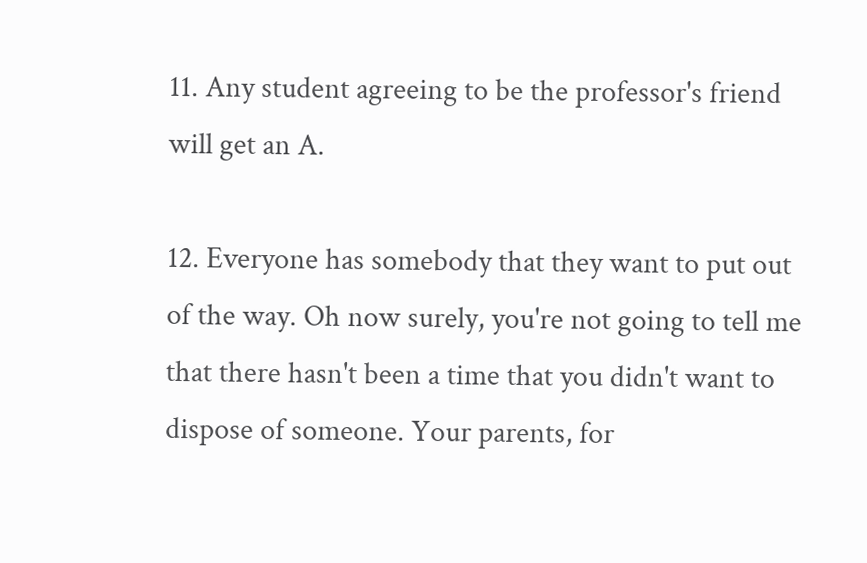11. Any student agreeing to be the professor's friend will get an A.

12. Everyone has somebody that they want to put out of the way. Oh now surely, you're not going to tell me that there hasn't been a time that you didn't want to dispose of someone. Your parents, for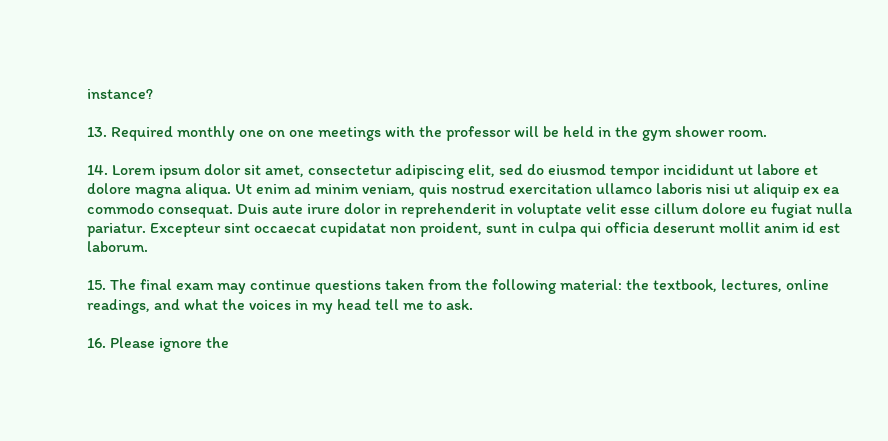instance?

13. Required monthly one on one meetings with the professor will be held in the gym shower room.

14. Lorem ipsum dolor sit amet, consectetur adipiscing elit, sed do eiusmod tempor incididunt ut labore et dolore magna aliqua. Ut enim ad minim veniam, quis nostrud exercitation ullamco laboris nisi ut aliquip ex ea commodo consequat. Duis aute irure dolor in reprehenderit in voluptate velit esse cillum dolore eu fugiat nulla pariatur. Excepteur sint occaecat cupidatat non proident, sunt in culpa qui officia deserunt mollit anim id est laborum.

15. The final exam may continue questions taken from the following material: the textbook, lectures, online readings, and what the voices in my head tell me to ask.

16. Please ignore the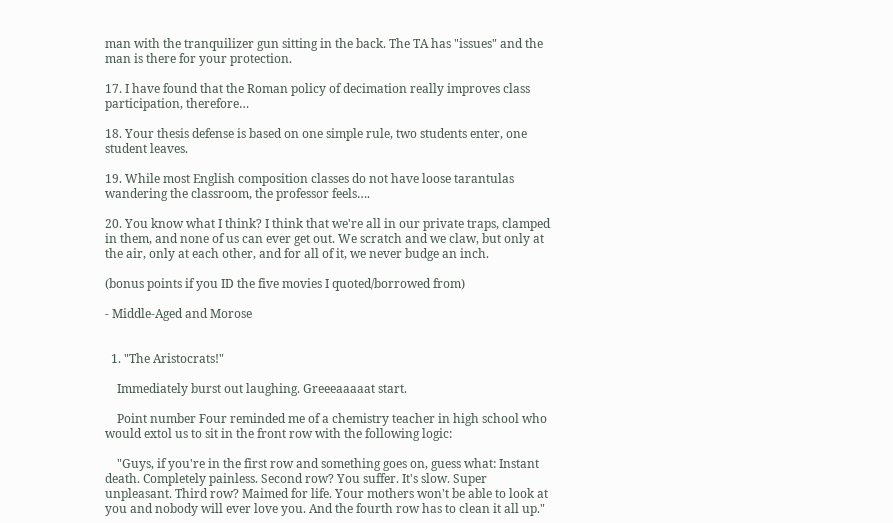man with the tranquilizer gun sitting in the back. The TA has "issues" and the man is there for your protection.

17. I have found that the Roman policy of decimation really improves class participation, therefore…

18. Your thesis defense is based on one simple rule, two students enter, one student leaves.

19. While most English composition classes do not have loose tarantulas wandering the classroom, the professor feels….

20. You know what I think? I think that we're all in our private traps, clamped in them, and none of us can ever get out. We scratch and we claw, but only at the air, only at each other, and for all of it, we never budge an inch.

(bonus points if you ID the five movies I quoted/borrowed from)

- Middle-Aged and Morose


  1. "The Aristocrats!"

    Immediately burst out laughing. Greeeaaaaat start.

    Point number Four reminded me of a chemistry teacher in high school who would extol us to sit in the front row with the following logic:

    "Guys, if you're in the first row and something goes on, guess what: Instant death. Completely painless. Second row? You suffer. It's slow. Super unpleasant. Third row? Maimed for life. Your mothers won't be able to look at you and nobody will ever love you. And the fourth row has to clean it all up."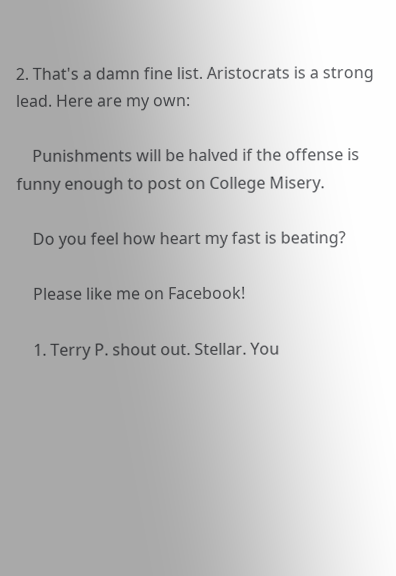2. That's a damn fine list. Aristocrats is a strong lead. Here are my own:

    Punishments will be halved if the offense is funny enough to post on College Misery.

    Do you feel how heart my fast is beating?

    Please like me on Facebook!

    1. Terry P. shout out. Stellar. You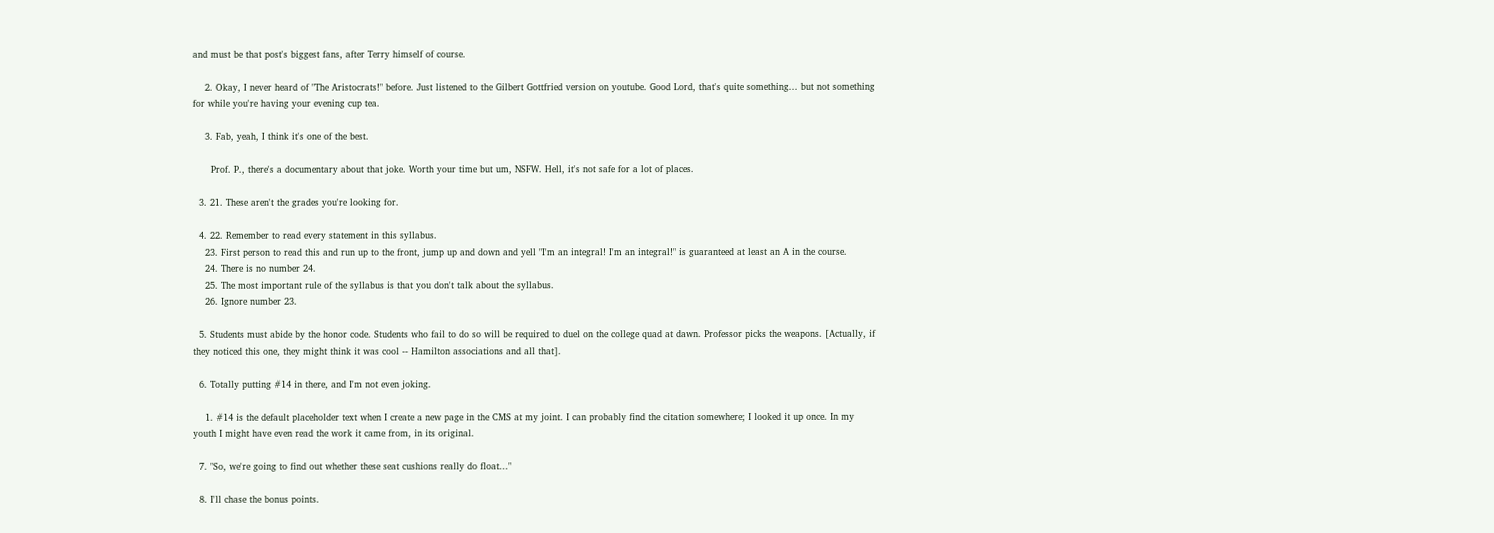and must be that post's biggest fans, after Terry himself of course.

    2. Okay, I never heard of "The Aristocrats!" before. Just listened to the Gilbert Gottfried version on youtube. Good Lord, that's quite something... but not something for while you're having your evening cup tea.

    3. Fab, yeah, I think it's one of the best.

      Prof. P., there's a documentary about that joke. Worth your time but um, NSFW. Hell, it's not safe for a lot of places.

  3. 21. These aren't the grades you're looking for.

  4. 22. Remember to read every statement in this syllabus.
    23. First person to read this and run up to the front, jump up and down and yell "I'm an integral! I'm an integral!" is guaranteed at least an A in the course.
    24. There is no number 24.
    25. The most important rule of the syllabus is that you don't talk about the syllabus.
    26. Ignore number 23.

  5. Students must abide by the honor code. Students who fail to do so will be required to duel on the college quad at dawn. Professor picks the weapons. [Actually, if they noticed this one, they might think it was cool -- Hamilton associations and all that].

  6. Totally putting #14 in there, and I'm not even joking.

    1. #14 is the default placeholder text when I create a new page in the CMS at my joint. I can probably find the citation somewhere; I looked it up once. In my youth I might have even read the work it came from, in its original.

  7. "So, we're going to find out whether these seat cushions really do float..."

  8. I'll chase the bonus points.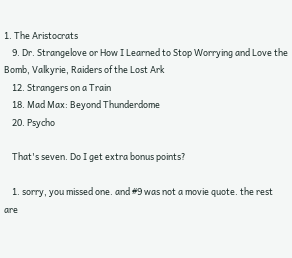1. The Aristocrats
    9. Dr. Strangelove or How I Learned to Stop Worrying and Love the Bomb, Valkyrie, Raiders of the Lost Ark
    12. Strangers on a Train
    18. Mad Max: Beyond Thunderdome
    20. Psycho

    That's seven. Do I get extra bonus points?

    1. sorry, you missed one. and #9 was not a movie quote. the rest are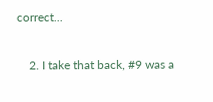correct...

    2. I take that back, #9 was a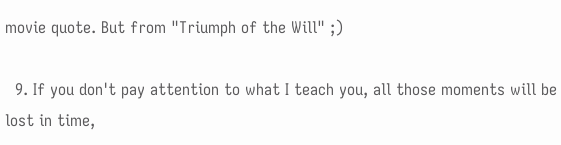movie quote. But from "Triumph of the Will" ;)

  9. If you don't pay attention to what I teach you, all those moments will be lost in time,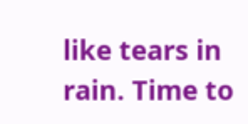like tears in rain. Time to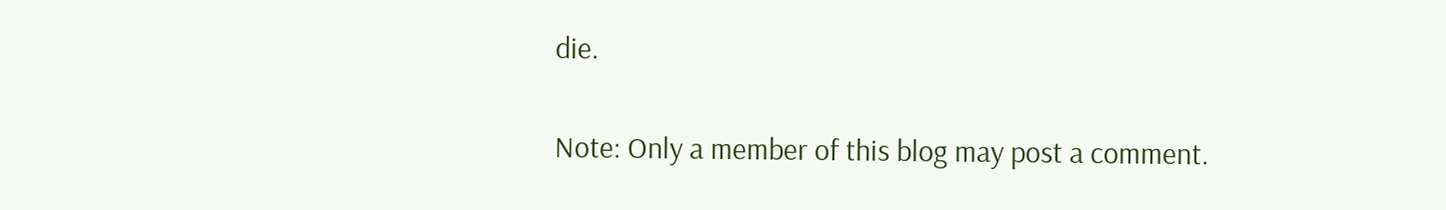die.


Note: Only a member of this blog may post a comment.